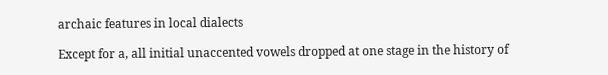archaic features in local dialects

Except for a, all initial unaccented vowels dropped at one stage in the history of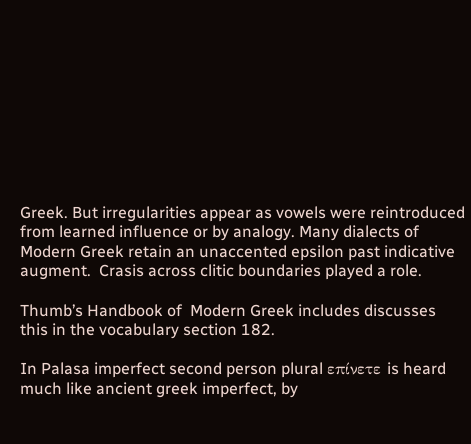Greek. But irregularities appear as vowels were reintroduced from learned influence or by analogy. Many dialects of Modern Greek retain an unaccented epsilon past indicative augment.  Crasis across clitic boundaries played a role.

Thumb’s Handbook of  Modern Greek includes discusses this in the vocabulary section 182.

In Palasa imperfect second person plural επίνετε is heard much like ancient greek imperfect, by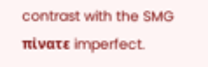contrast with the SMG πἰνατε imperfect.